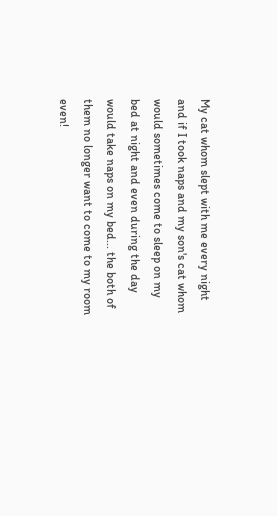My cat whom slept with me every night and if I took naps and my son's cat whom would sometimes come to sleep on my bed at night and even during the day would take naps on my bed... the both of them no longer want to come to my room even!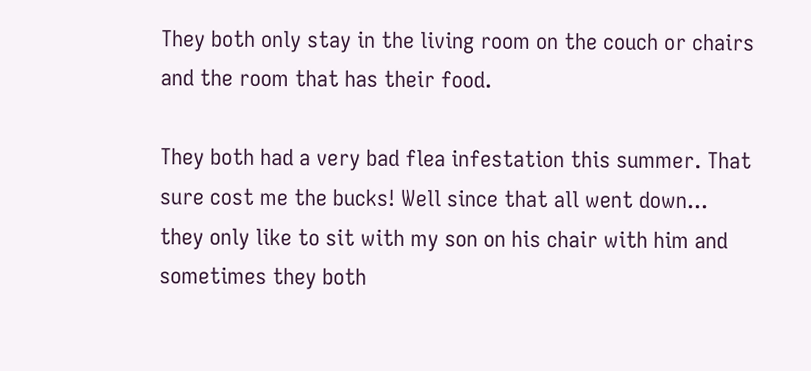They both only stay in the living room on the couch or chairs and the room that has their food.

They both had a very bad flea infestation this summer. That sure cost me the bucks! Well since that all went down... they only like to sit with my son on his chair with him and sometimes they both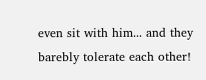even sit with him... and they barebly tolerate each other!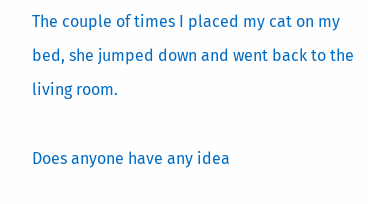The couple of times I placed my cat on my bed, she jumped down and went back to the living room.

Does anyone have any idea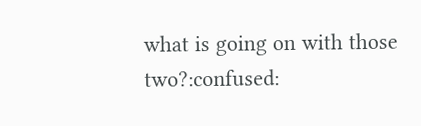what is going on with those two?:confused: